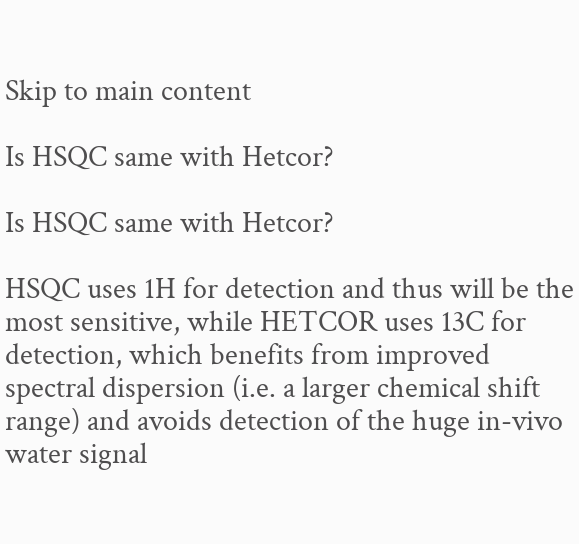Skip to main content

Is HSQC same with Hetcor?

Is HSQC same with Hetcor?

HSQC uses 1H for detection and thus will be the most sensitive, while HETCOR uses 13C for detection, which benefits from improved spectral dispersion (i.e. a larger chemical shift range) and avoids detection of the huge in-vivo water signal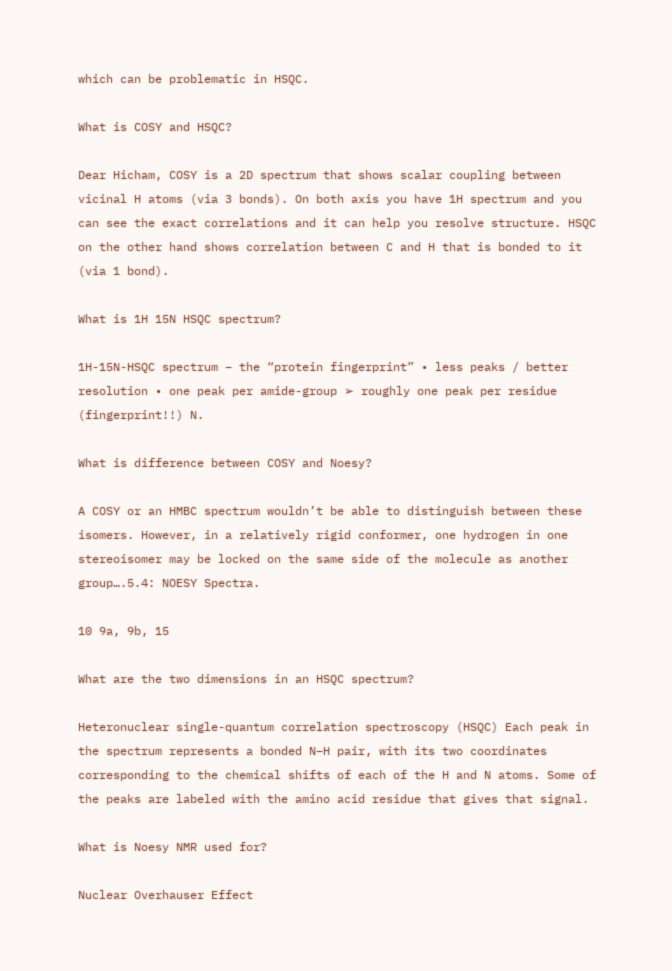which can be problematic in HSQC.

What is COSY and HSQC?

Dear Hicham, COSY is a 2D spectrum that shows scalar coupling between vicinal H atoms (via 3 bonds). On both axis you have 1H spectrum and you can see the exact correlations and it can help you resolve structure. HSQC on the other hand shows correlation between C and H that is bonded to it (via 1 bond).

What is 1H 15N HSQC spectrum?

1H-15N-HSQC spectrum – the “protein fingerprint” • less peaks / better resolution • one peak per amide-group ➢ roughly one peak per residue (fingerprint!!) N.

What is difference between COSY and Noesy?

A COSY or an HMBC spectrum wouldn’t be able to distinguish between these isomers. However, in a relatively rigid conformer, one hydrogen in one stereoisomer may be locked on the same side of the molecule as another group….5.4: NOESY Spectra.

10 9a, 9b, 15

What are the two dimensions in an HSQC spectrum?

Heteronuclear single-quantum correlation spectroscopy (HSQC) Each peak in the spectrum represents a bonded N–H pair, with its two coordinates corresponding to the chemical shifts of each of the H and N atoms. Some of the peaks are labeled with the amino acid residue that gives that signal.

What is Noesy NMR used for?

Nuclear Overhauser Effect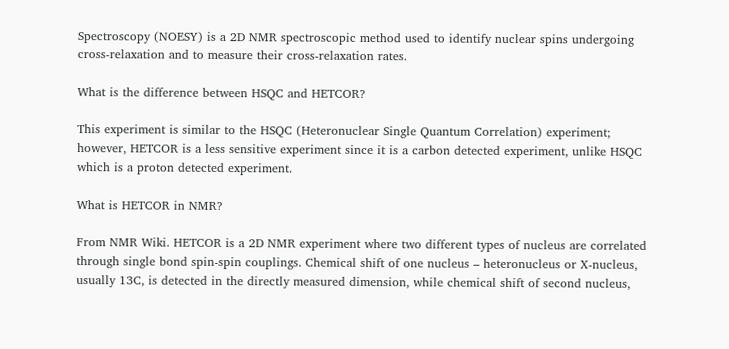Spectroscopy (NOESY) is a 2D NMR spectroscopic method used to identify nuclear spins undergoing cross-relaxation and to measure their cross-relaxation rates.

What is the difference between HSQC and HETCOR?

This experiment is similar to the HSQC (Heteronuclear Single Quantum Correlation) experiment; however, HETCOR is a less sensitive experiment since it is a carbon detected experiment, unlike HSQC which is a proton detected experiment.

What is HETCOR in NMR?

From NMR Wiki. HETCOR is a 2D NMR experiment where two different types of nucleus are correlated through single bond spin-spin couplings. Chemical shift of one nucleus – heteronucleus or X-nucleus, usually 13C, is detected in the directly measured dimension, while chemical shift of second nucleus,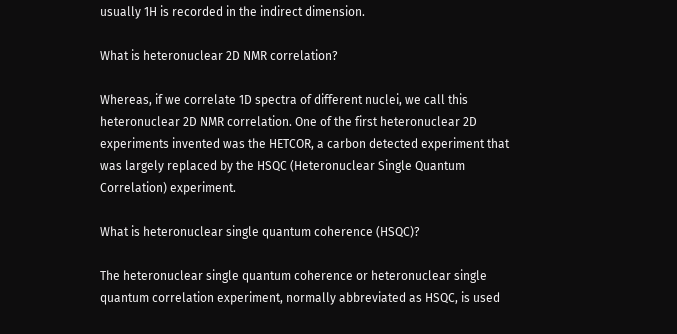usually 1H is recorded in the indirect dimension.

What is heteronuclear 2D NMR correlation?

Whereas, if we correlate 1D spectra of different nuclei, we call this heteronuclear 2D NMR correlation. One of the first heteronuclear 2D experiments invented was the HETCOR, a carbon detected experiment that was largely replaced by the HSQC (Heteronuclear Single Quantum Correlation) experiment.

What is heteronuclear single quantum coherence (HSQC)?

The heteronuclear single quantum coherence or heteronuclear single quantum correlation experiment, normally abbreviated as HSQC, is used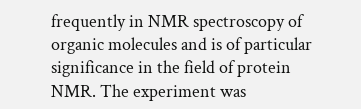frequently in NMR spectroscopy of organic molecules and is of particular significance in the field of protein NMR. The experiment was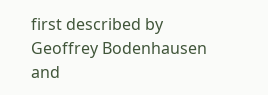first described by Geoffrey Bodenhausen and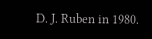D. J. Ruben in 1980.